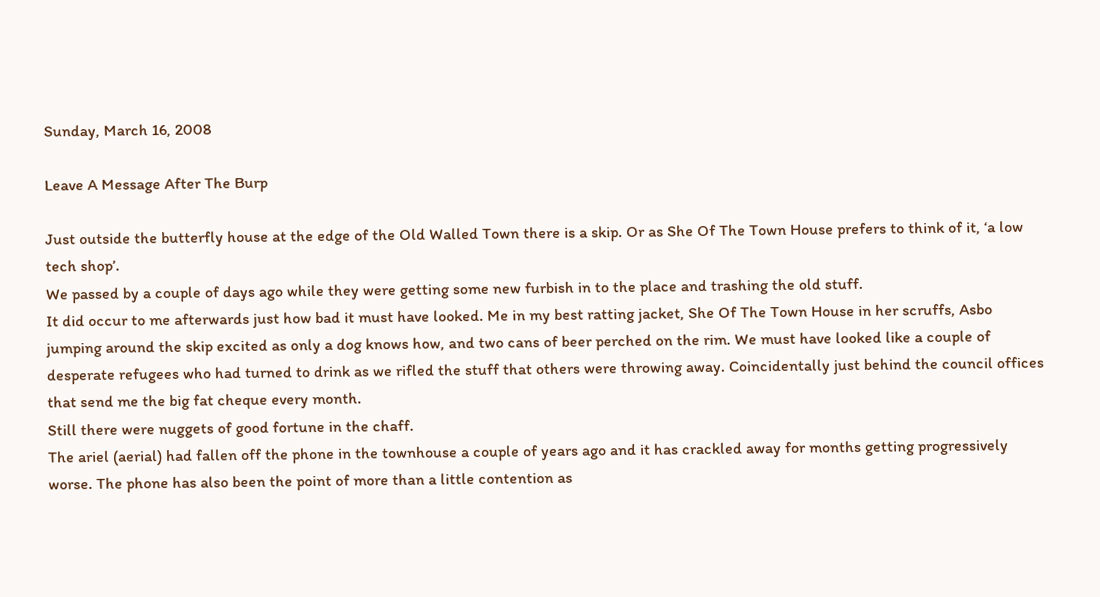Sunday, March 16, 2008

Leave A Message After The Burp

Just outside the butterfly house at the edge of the Old Walled Town there is a skip. Or as She Of The Town House prefers to think of it, ‘a low tech shop’.
We passed by a couple of days ago while they were getting some new furbish in to the place and trashing the old stuff.
It did occur to me afterwards just how bad it must have looked. Me in my best ratting jacket, She Of The Town House in her scruffs, Asbo jumping around the skip excited as only a dog knows how, and two cans of beer perched on the rim. We must have looked like a couple of desperate refugees who had turned to drink as we rifled the stuff that others were throwing away. Coincidentally just behind the council offices that send me the big fat cheque every month.
Still there were nuggets of good fortune in the chaff.
The ariel (aerial) had fallen off the phone in the townhouse a couple of years ago and it has crackled away for months getting progressively worse. The phone has also been the point of more than a little contention as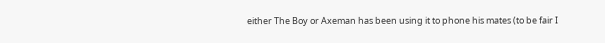either The Boy or Axeman has been using it to phone his mates (to be fair I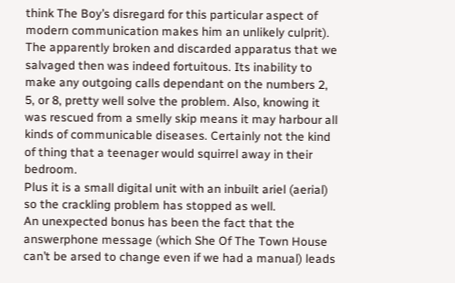think The Boy’s disregard for this particular aspect of modern communication makes him an unlikely culprit).
The apparently broken and discarded apparatus that we salvaged then was indeed fortuitous. Its inability to make any outgoing calls dependant on the numbers 2, 5, or 8, pretty well solve the problem. Also, knowing it was rescued from a smelly skip means it may harbour all kinds of communicable diseases. Certainly not the kind of thing that a teenager would squirrel away in their bedroom.
Plus it is a small digital unit with an inbuilt ariel (aerial) so the crackling problem has stopped as well.
An unexpected bonus has been the fact that the answerphone message (which She Of The Town House can’t be arsed to change even if we had a manual) leads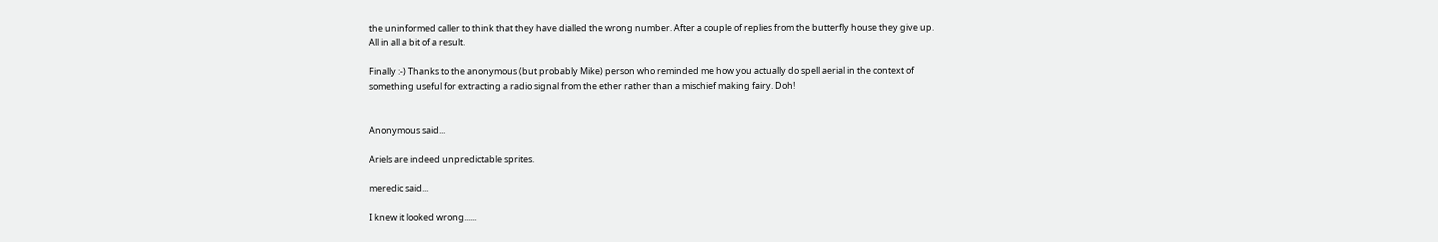the uninformed caller to think that they have dialled the wrong number. After a couple of replies from the butterfly house they give up.
All in all a bit of a result.

Finally :-) Thanks to the anonymous (but probably Mike) person who reminded me how you actually do spell aerial in the context of something useful for extracting a radio signal from the ether rather than a mischief making fairy. Doh!


Anonymous said...

Ariels are indeed unpredictable sprites.

meredic said...

I knew it looked wrong......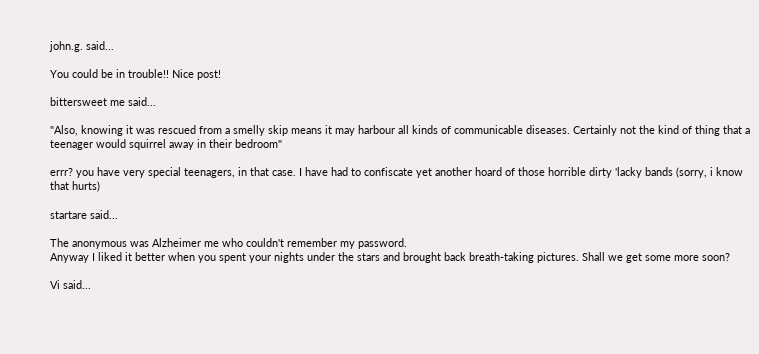john.g. said...

You could be in trouble!! Nice post!

bittersweet me said...

"Also, knowing it was rescued from a smelly skip means it may harbour all kinds of communicable diseases. Certainly not the kind of thing that a teenager would squirrel away in their bedroom"

errr? you have very special teenagers, in that case. I have had to confiscate yet another hoard of those horrible dirty 'lacky bands (sorry, i know that hurts)

startare said...

The anonymous was Alzheimer me who couldn't remember my password.
Anyway I liked it better when you spent your nights under the stars and brought back breath-taking pictures. Shall we get some more soon?

Vi said...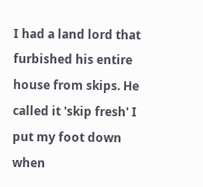I had a land lord that furbished his entire house from skips. He called it 'skip fresh' I put my foot down when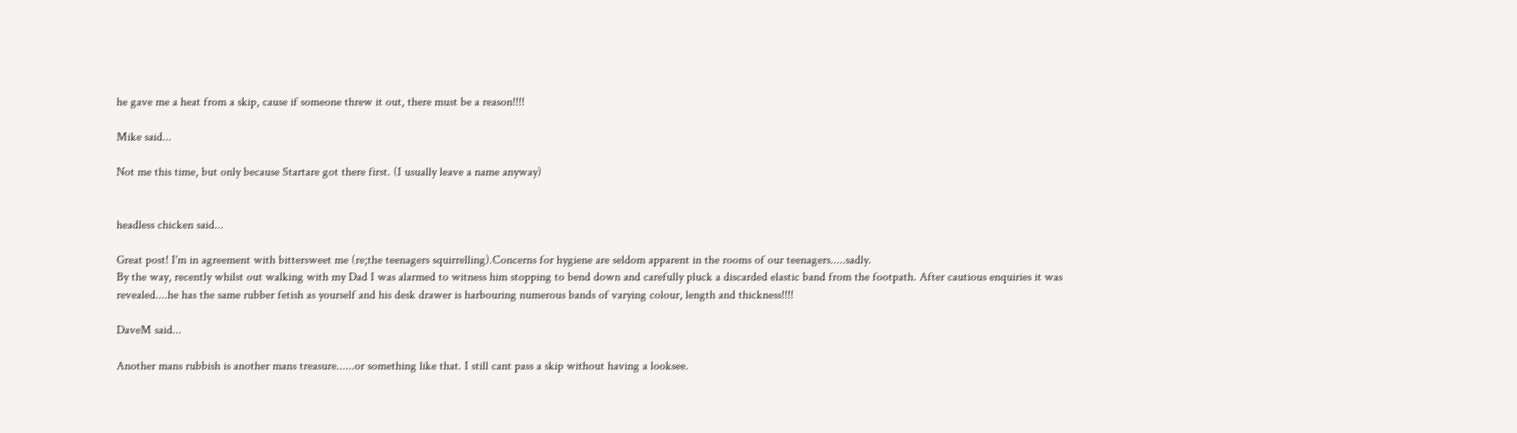he gave me a heat from a skip, cause if someone threw it out, there must be a reason!!!!

Mike said...

Not me this time, but only because Startare got there first. (I usually leave a name anyway)


headless chicken said...

Great post! I'm in agreement with bittersweet me (re;the teenagers squirrelling).Concerns for hygiene are seldom apparent in the rooms of our teenagers.....sadly.
By the way, recently whilst out walking with my Dad I was alarmed to witness him stopping to bend down and carefully pluck a discarded elastic band from the footpath. After cautious enquiries it was revealed....he has the same rubber fetish as yourself and his desk drawer is harbouring numerous bands of varying colour, length and thickness!!!!

DaveM said...

Another mans rubbish is another mans treasure......or something like that. I still cant pass a skip without having a looksee.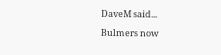DaveM said...

Bulmers now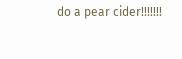do a pear cider!!!!!!!